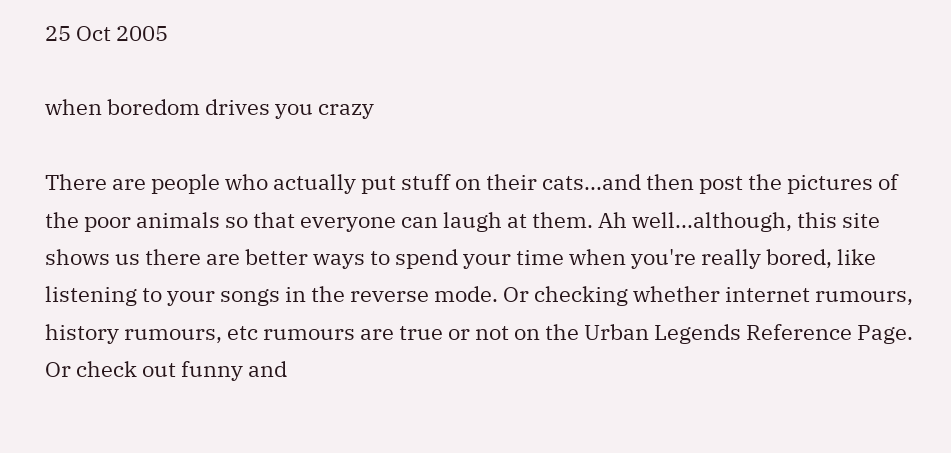25 Oct 2005

when boredom drives you crazy

There are people who actually put stuff on their cats...and then post the pictures of the poor animals so that everyone can laugh at them. Ah well...although, this site shows us there are better ways to spend your time when you're really bored, like listening to your songs in the reverse mode. Or checking whether internet rumours, history rumours, etc rumours are true or not on the Urban Legends Reference Page. Or check out funny and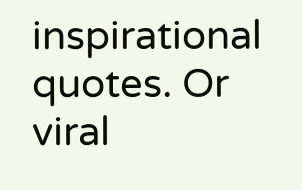inspirational quotes. Or viral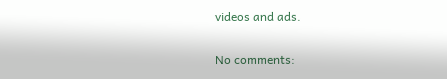videos and ads.

No comments: